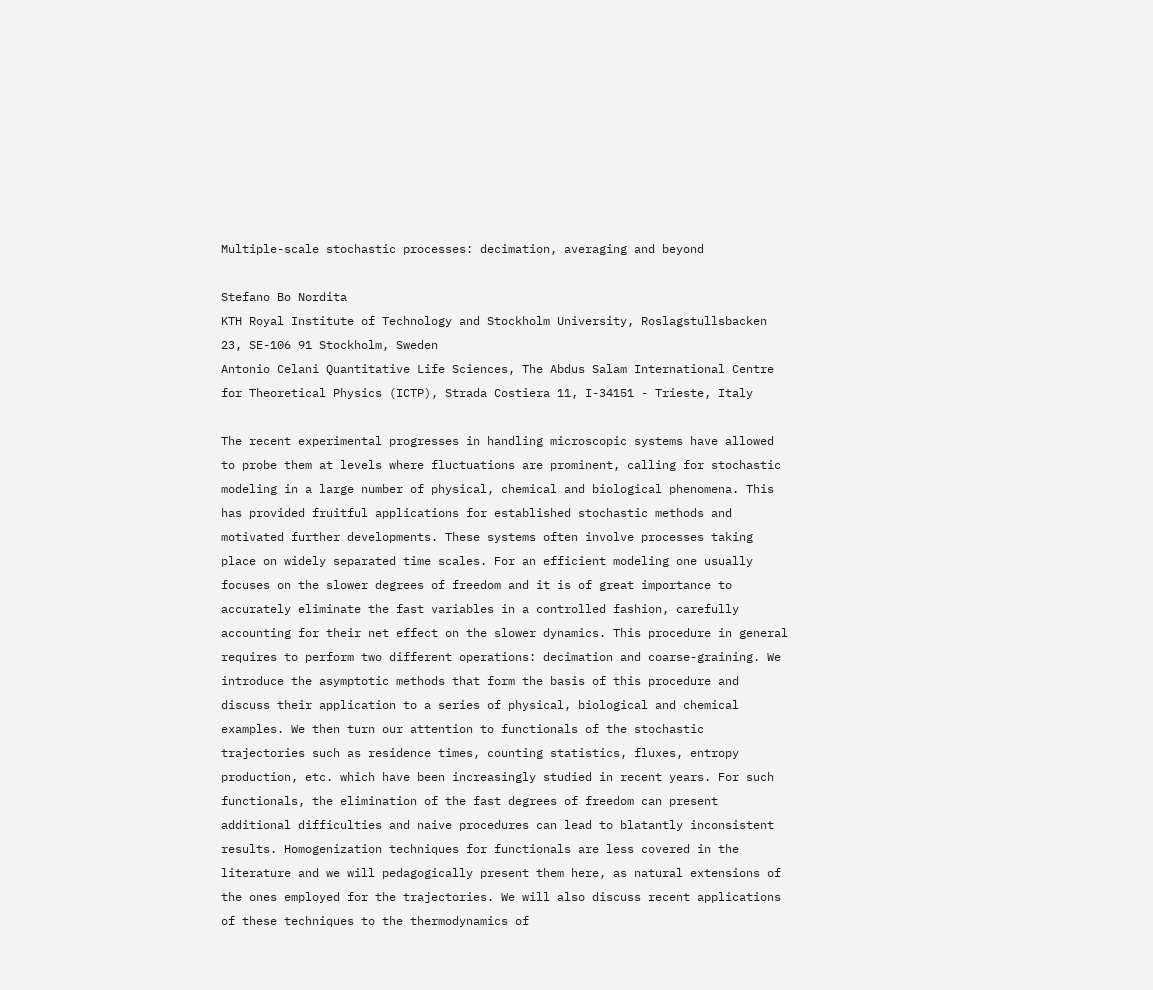Multiple-scale stochastic processes: decimation, averaging and beyond

Stefano Bo Nordita
KTH Royal Institute of Technology and Stockholm University, Roslagstullsbacken 23, SE-106 91 Stockholm, Sweden
Antonio Celani Quantitative Life Sciences, The Abdus Salam International Centre for Theoretical Physics (ICTP), Strada Costiera 11, I-34151 - Trieste, Italy

The recent experimental progresses in handling microscopic systems have allowed to probe them at levels where fluctuations are prominent, calling for stochastic modeling in a large number of physical, chemical and biological phenomena. This has provided fruitful applications for established stochastic methods and motivated further developments. These systems often involve processes taking place on widely separated time scales. For an efficient modeling one usually focuses on the slower degrees of freedom and it is of great importance to accurately eliminate the fast variables in a controlled fashion, carefully accounting for their net effect on the slower dynamics. This procedure in general requires to perform two different operations: decimation and coarse-graining. We introduce the asymptotic methods that form the basis of this procedure and discuss their application to a series of physical, biological and chemical examples. We then turn our attention to functionals of the stochastic trajectories such as residence times, counting statistics, fluxes, entropy production, etc. which have been increasingly studied in recent years. For such functionals, the elimination of the fast degrees of freedom can present additional difficulties and naive procedures can lead to blatantly inconsistent results. Homogenization techniques for functionals are less covered in the literature and we will pedagogically present them here, as natural extensions of the ones employed for the trajectories. We will also discuss recent applications of these techniques to the thermodynamics of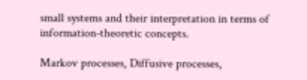small systems and their interpretation in terms of information-theoretic concepts.

Markov processes, Diffusive processes,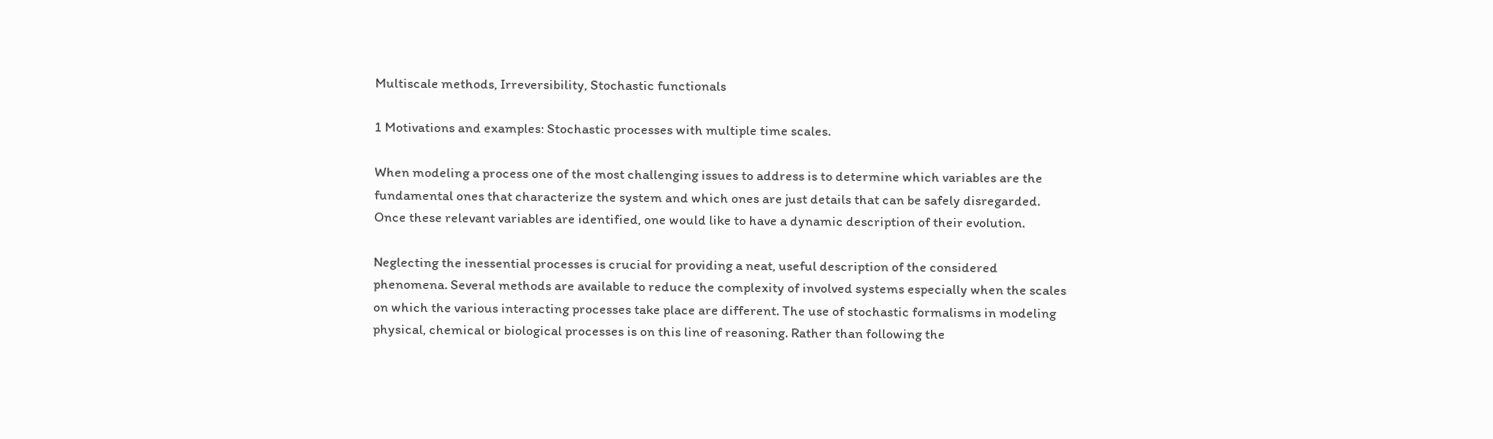Multiscale methods, Irreversibility, Stochastic functionals

1 Motivations and examples: Stochastic processes with multiple time scales.

When modeling a process one of the most challenging issues to address is to determine which variables are the fundamental ones that characterize the system and which ones are just details that can be safely disregarded. Once these relevant variables are identified, one would like to have a dynamic description of their evolution.

Neglecting the inessential processes is crucial for providing a neat, useful description of the considered phenomena. Several methods are available to reduce the complexity of involved systems especially when the scales on which the various interacting processes take place are different. The use of stochastic formalisms in modeling physical, chemical or biological processes is on this line of reasoning. Rather than following the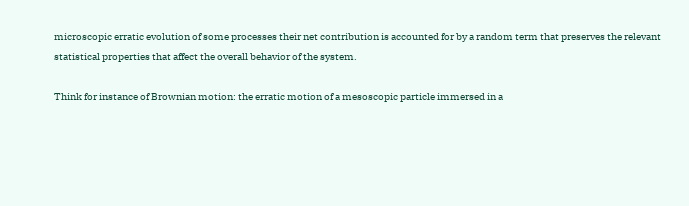microscopic erratic evolution of some processes their net contribution is accounted for by a random term that preserves the relevant statistical properties that affect the overall behavior of the system.

Think for instance of Brownian motion: the erratic motion of a mesoscopic particle immersed in a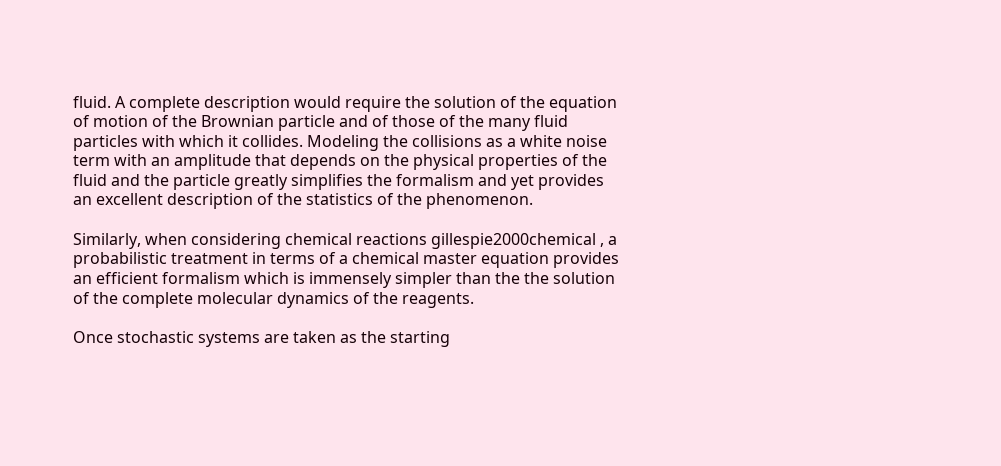fluid. A complete description would require the solution of the equation of motion of the Brownian particle and of those of the many fluid particles with which it collides. Modeling the collisions as a white noise term with an amplitude that depends on the physical properties of the fluid and the particle greatly simplifies the formalism and yet provides an excellent description of the statistics of the phenomenon.

Similarly, when considering chemical reactions gillespie2000chemical , a probabilistic treatment in terms of a chemical master equation provides an efficient formalism which is immensely simpler than the the solution of the complete molecular dynamics of the reagents.

Once stochastic systems are taken as the starting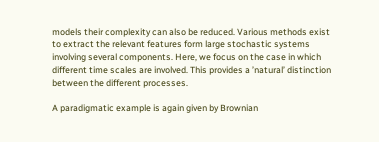models their complexity can also be reduced. Various methods exist to extract the relevant features form large stochastic systems involving several components. Here, we focus on the case in which different time scales are involved. This provides a ’natural’ distinction between the different processes.

A paradigmatic example is again given by Brownian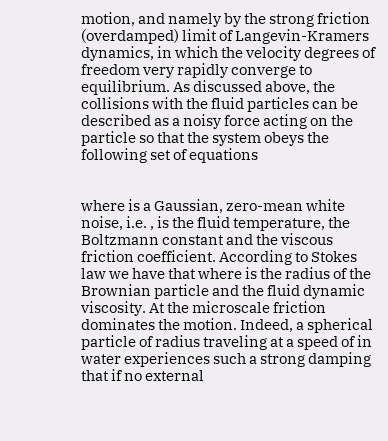motion, and namely by the strong friction (overdamped) limit of Langevin-Kramers dynamics, in which the velocity degrees of freedom very rapidly converge to equilibrium. As discussed above, the collisions with the fluid particles can be described as a noisy force acting on the particle so that the system obeys the following set of equations


where is a Gaussian, zero-mean white noise, i.e. , is the fluid temperature, the Boltzmann constant and the viscous friction coefficient. According to Stokes law we have that where is the radius of the Brownian particle and the fluid dynamic viscosity. At the microscale friction dominates the motion. Indeed, a spherical particle of radius traveling at a speed of in water experiences such a strong damping that if no external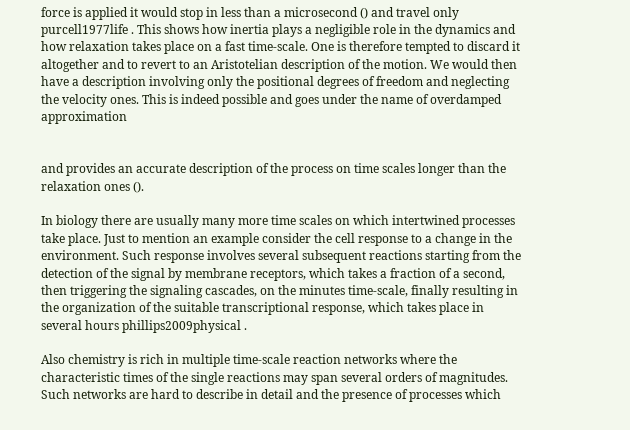force is applied it would stop in less than a microsecond () and travel only purcell1977life . This shows how inertia plays a negligible role in the dynamics and how relaxation takes place on a fast time-scale. One is therefore tempted to discard it altogether and to revert to an Aristotelian description of the motion. We would then have a description involving only the positional degrees of freedom and neglecting the velocity ones. This is indeed possible and goes under the name of overdamped approximation


and provides an accurate description of the process on time scales longer than the relaxation ones ().

In biology there are usually many more time scales on which intertwined processes take place. Just to mention an example consider the cell response to a change in the environment. Such response involves several subsequent reactions starting from the detection of the signal by membrane receptors, which takes a fraction of a second, then triggering the signaling cascades, on the minutes time-scale, finally resulting in the organization of the suitable transcriptional response, which takes place in several hours phillips2009physical .

Also chemistry is rich in multiple time-scale reaction networks where the characteristic times of the single reactions may span several orders of magnitudes. Such networks are hard to describe in detail and the presence of processes which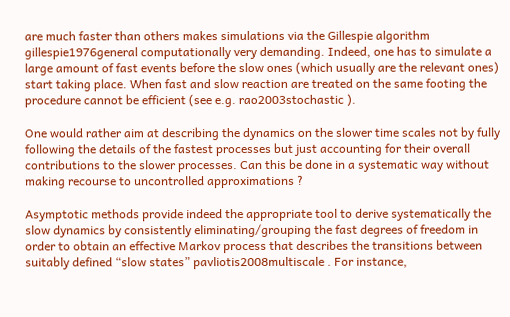are much faster than others makes simulations via the Gillespie algorithm gillespie1976general computationally very demanding. Indeed, one has to simulate a large amount of fast events before the slow ones (which usually are the relevant ones) start taking place. When fast and slow reaction are treated on the same footing the procedure cannot be efficient (see e.g. rao2003stochastic ).

One would rather aim at describing the dynamics on the slower time scales not by fully following the details of the fastest processes but just accounting for their overall contributions to the slower processes. Can this be done in a systematic way without making recourse to uncontrolled approximations ?

Asymptotic methods provide indeed the appropriate tool to derive systematically the slow dynamics by consistently eliminating/grouping the fast degrees of freedom in order to obtain an effective Markov process that describes the transitions between suitably defined “slow states” pavliotis2008multiscale . For instance,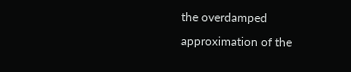the overdamped approximation of the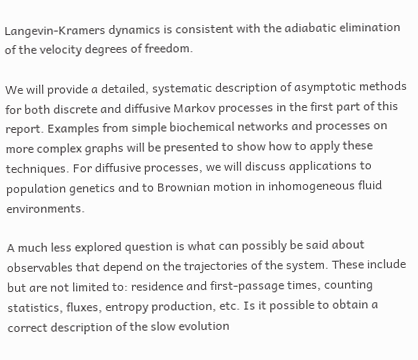Langevin-Kramers dynamics is consistent with the adiabatic elimination of the velocity degrees of freedom.

We will provide a detailed, systematic description of asymptotic methods for both discrete and diffusive Markov processes in the first part of this report. Examples from simple biochemical networks and processes on more complex graphs will be presented to show how to apply these techniques. For diffusive processes, we will discuss applications to population genetics and to Brownian motion in inhomogeneous fluid environments.

A much less explored question is what can possibly be said about observables that depend on the trajectories of the system. These include but are not limited to: residence and first-passage times, counting statistics, fluxes, entropy production, etc. Is it possible to obtain a correct description of the slow evolution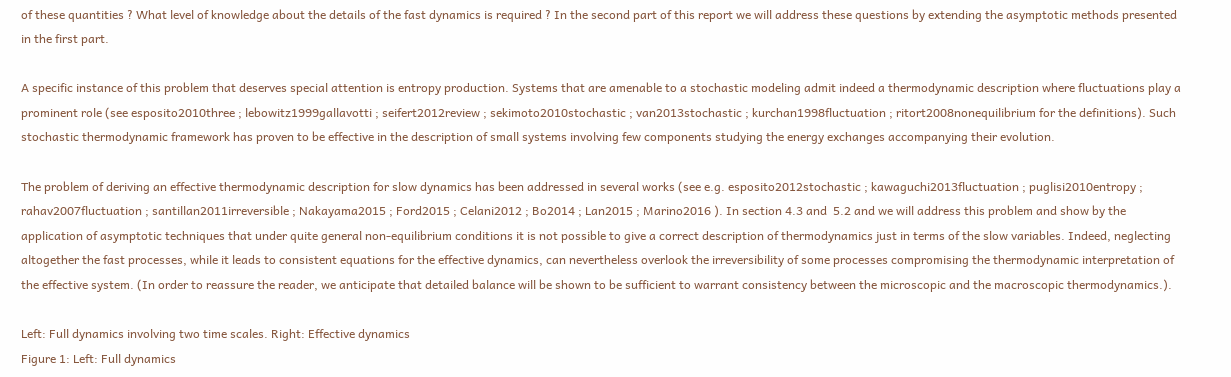of these quantities ? What level of knowledge about the details of the fast dynamics is required ? In the second part of this report we will address these questions by extending the asymptotic methods presented in the first part.

A specific instance of this problem that deserves special attention is entropy production. Systems that are amenable to a stochastic modeling admit indeed a thermodynamic description where fluctuations play a prominent role (see esposito2010three ; lebowitz1999gallavotti ; seifert2012review ; sekimoto2010stochastic ; van2013stochastic ; kurchan1998fluctuation ; ritort2008nonequilibrium for the definitions). Such stochastic thermodynamic framework has proven to be effective in the description of small systems involving few components studying the energy exchanges accompanying their evolution.

The problem of deriving an effective thermodynamic description for slow dynamics has been addressed in several works (see e.g. esposito2012stochastic ; kawaguchi2013fluctuation ; puglisi2010entropy ; rahav2007fluctuation ; santillan2011irreversible ; Nakayama2015 ; Ford2015 ; Celani2012 ; Bo2014 ; Lan2015 ; Marino2016 ). In section 4.3 and  5.2 and we will address this problem and show by the application of asymptotic techniques that under quite general non-equilibrium conditions it is not possible to give a correct description of thermodynamics just in terms of the slow variables. Indeed, neglecting altogether the fast processes, while it leads to consistent equations for the effective dynamics, can nevertheless overlook the irreversibility of some processes compromising the thermodynamic interpretation of the effective system. (In order to reassure the reader, we anticipate that detailed balance will be shown to be sufficient to warrant consistency between the microscopic and the macroscopic thermodynamics.).

Left: Full dynamics involving two time scales. Right: Effective dynamics
Figure 1: Left: Full dynamics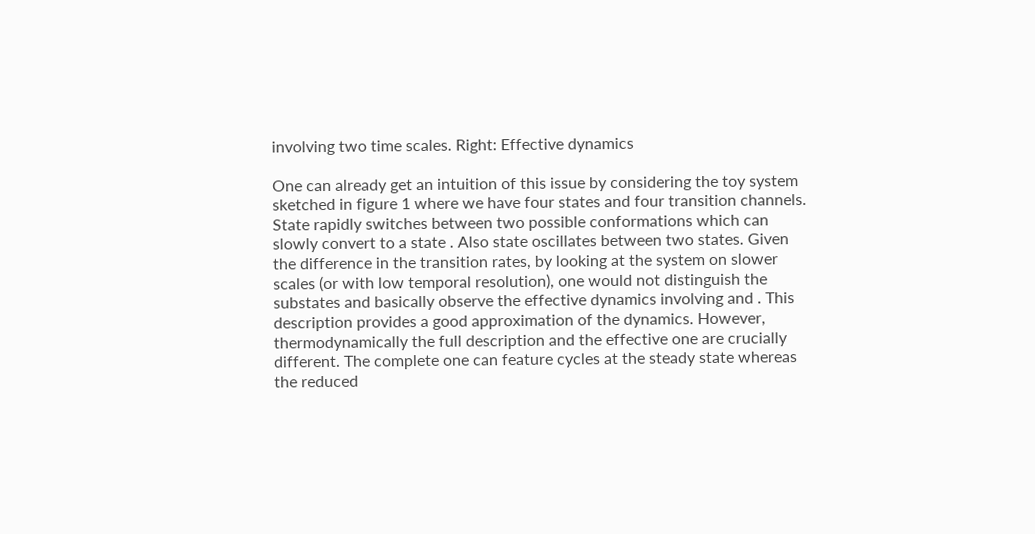involving two time scales. Right: Effective dynamics

One can already get an intuition of this issue by considering the toy system sketched in figure 1 where we have four states and four transition channels. State rapidly switches between two possible conformations which can slowly convert to a state . Also state oscillates between two states. Given the difference in the transition rates, by looking at the system on slower scales (or with low temporal resolution), one would not distinguish the substates and basically observe the effective dynamics involving and . This description provides a good approximation of the dynamics. However, thermodynamically the full description and the effective one are crucially different. The complete one can feature cycles at the steady state whereas the reduced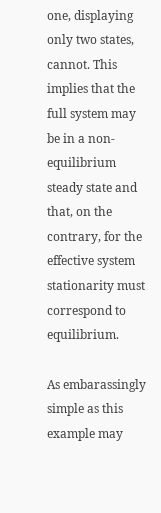one, displaying only two states, cannot. This implies that the full system may be in a non-equilibrium steady state and that, on the contrary, for the effective system stationarity must correspond to equilibrium.

As embarassingly simple as this example may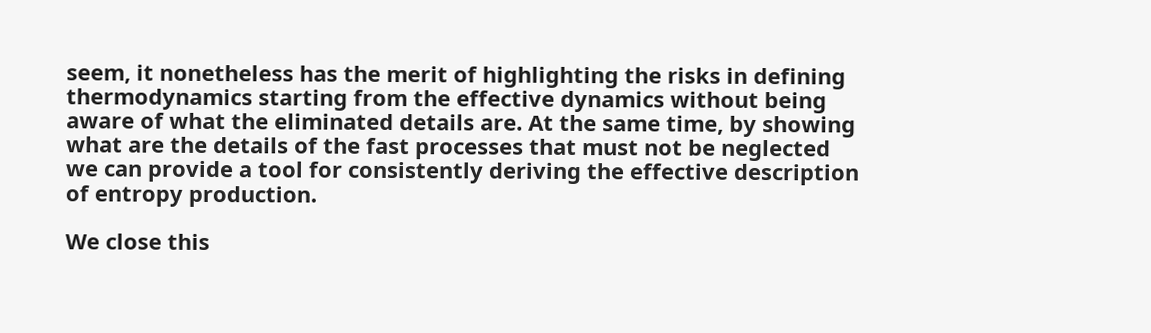seem, it nonetheless has the merit of highlighting the risks in defining thermodynamics starting from the effective dynamics without being aware of what the eliminated details are. At the same time, by showing what are the details of the fast processes that must not be neglected we can provide a tool for consistently deriving the effective description of entropy production.

We close this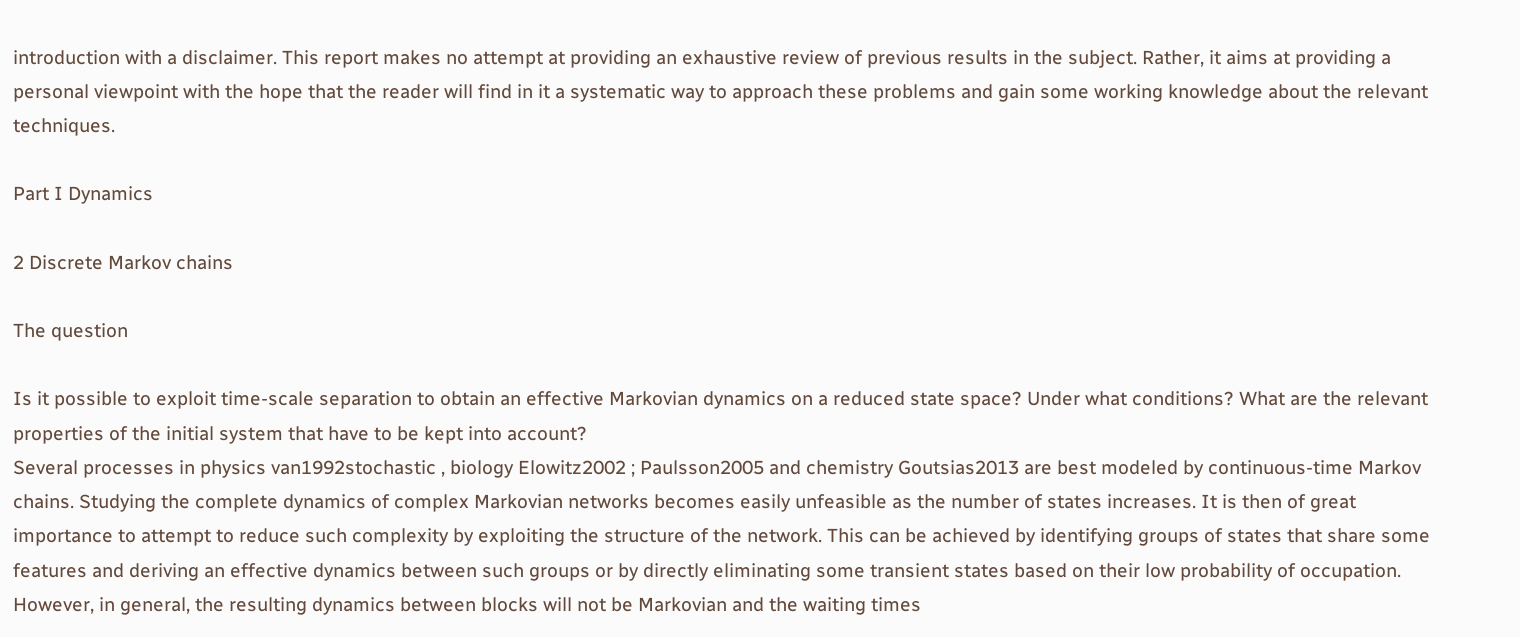introduction with a disclaimer. This report makes no attempt at providing an exhaustive review of previous results in the subject. Rather, it aims at providing a personal viewpoint with the hope that the reader will find in it a systematic way to approach these problems and gain some working knowledge about the relevant techniques.

Part I Dynamics

2 Discrete Markov chains

The question

Is it possible to exploit time-scale separation to obtain an effective Markovian dynamics on a reduced state space? Under what conditions? What are the relevant properties of the initial system that have to be kept into account?
Several processes in physics van1992stochastic , biology Elowitz2002 ; Paulsson2005 and chemistry Goutsias2013 are best modeled by continuous-time Markov chains. Studying the complete dynamics of complex Markovian networks becomes easily unfeasible as the number of states increases. It is then of great importance to attempt to reduce such complexity by exploiting the structure of the network. This can be achieved by identifying groups of states that share some features and deriving an effective dynamics between such groups or by directly eliminating some transient states based on their low probability of occupation. However, in general, the resulting dynamics between blocks will not be Markovian and the waiting times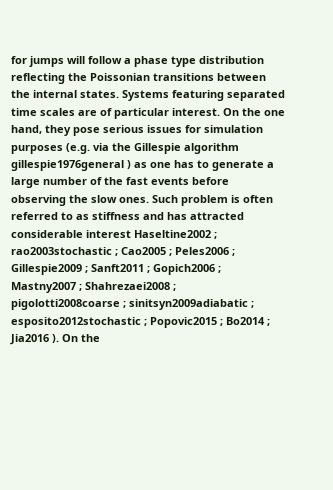for jumps will follow a phase type distribution reflecting the Poissonian transitions between the internal states. Systems featuring separated time scales are of particular interest. On the one hand, they pose serious issues for simulation purposes (e.g. via the Gillespie algorithm gillespie1976general ) as one has to generate a large number of the fast events before observing the slow ones. Such problem is often referred to as stiffness and has attracted considerable interest Haseltine2002 ; rao2003stochastic ; Cao2005 ; Peles2006 ; Gillespie2009 ; Sanft2011 ; Gopich2006 ; Mastny2007 ; Shahrezaei2008 ; pigolotti2008coarse ; sinitsyn2009adiabatic ; esposito2012stochastic ; Popovic2015 ; Bo2014 ; Jia2016 ). On the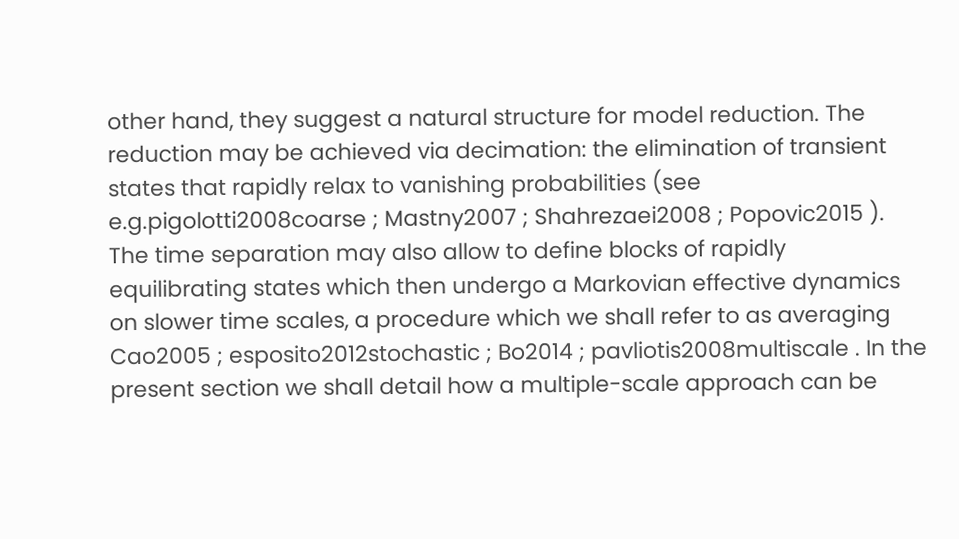other hand, they suggest a natural structure for model reduction. The reduction may be achieved via decimation: the elimination of transient states that rapidly relax to vanishing probabilities (see e.g.pigolotti2008coarse ; Mastny2007 ; Shahrezaei2008 ; Popovic2015 ). The time separation may also allow to define blocks of rapidly equilibrating states which then undergo a Markovian effective dynamics on slower time scales, a procedure which we shall refer to as averaging Cao2005 ; esposito2012stochastic ; Bo2014 ; pavliotis2008multiscale . In the present section we shall detail how a multiple-scale approach can be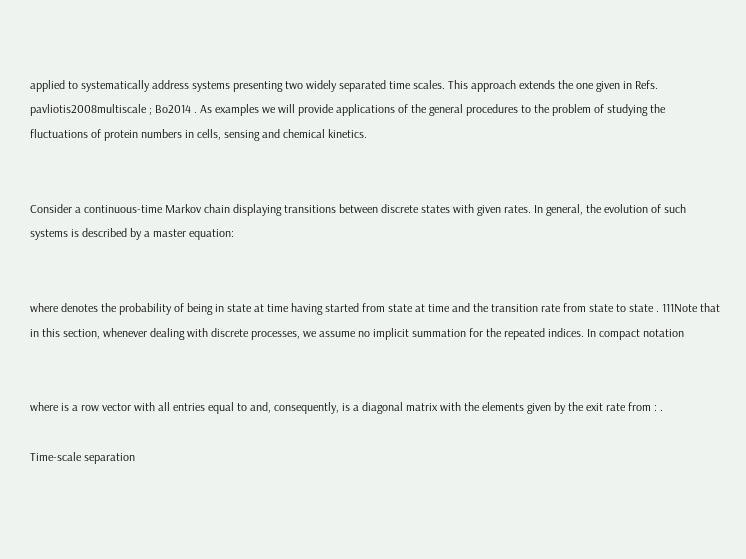applied to systematically address systems presenting two widely separated time scales. This approach extends the one given in Refs. pavliotis2008multiscale ; Bo2014 . As examples we will provide applications of the general procedures to the problem of studying the fluctuations of protein numbers in cells, sensing and chemical kinetics.


Consider a continuous-time Markov chain displaying transitions between discrete states with given rates. In general, the evolution of such systems is described by a master equation:


where denotes the probability of being in state at time having started from state at time and the transition rate from state to state . 111Note that in this section, whenever dealing with discrete processes, we assume no implicit summation for the repeated indices. In compact notation


where is a row vector with all entries equal to and, consequently, is a diagonal matrix with the elements given by the exit rate from : .

Time-scale separation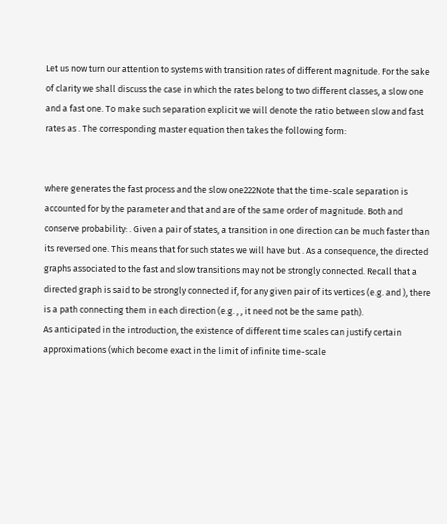Let us now turn our attention to systems with transition rates of different magnitude. For the sake of clarity we shall discuss the case in which the rates belong to two different classes, a slow one and a fast one. To make such separation explicit we will denote the ratio between slow and fast rates as . The corresponding master equation then takes the following form:


where generates the fast process and the slow one222Note that the time-scale separation is accounted for by the parameter and that and are of the same order of magnitude. Both and conserve probability: . Given a pair of states, a transition in one direction can be much faster than its reversed one. This means that for such states we will have but . As a consequence, the directed graphs associated to the fast and slow transitions may not be strongly connected. Recall that a directed graph is said to be strongly connected if, for any given pair of its vertices (e.g. and ), there is a path connecting them in each direction (e.g. , , it need not be the same path).
As anticipated in the introduction, the existence of different time scales can justify certain approximations (which become exact in the limit of infinite time-scale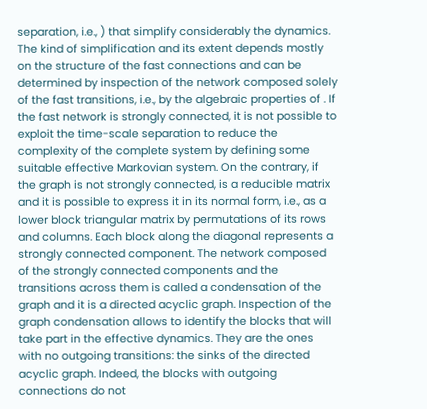separation, i.e., ) that simplify considerably the dynamics. The kind of simplification and its extent depends mostly on the structure of the fast connections and can be determined by inspection of the network composed solely of the fast transitions, i.e., by the algebraic properties of . If the fast network is strongly connected, it is not possible to exploit the time-scale separation to reduce the complexity of the complete system by defining some suitable effective Markovian system. On the contrary, if the graph is not strongly connected, is a reducible matrix and it is possible to express it in its normal form, i.e., as a lower block triangular matrix by permutations of its rows and columns. Each block along the diagonal represents a strongly connected component. The network composed of the strongly connected components and the transitions across them is called a condensation of the graph and it is a directed acyclic graph. Inspection of the graph condensation allows to identify the blocks that will take part in the effective dynamics. They are the ones with no outgoing transitions: the sinks of the directed acyclic graph. Indeed, the blocks with outgoing connections do not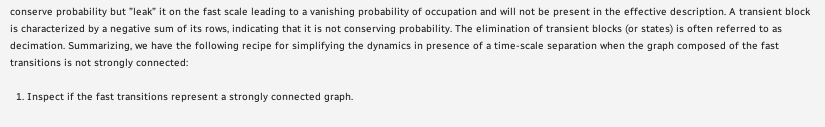conserve probability but ”leak” it on the fast scale leading to a vanishing probability of occupation and will not be present in the effective description. A transient block is characterized by a negative sum of its rows, indicating that it is not conserving probability. The elimination of transient blocks (or states) is often referred to as decimation. Summarizing, we have the following recipe for simplifying the dynamics in presence of a time-scale separation when the graph composed of the fast transitions is not strongly connected:

  1. Inspect if the fast transitions represent a strongly connected graph.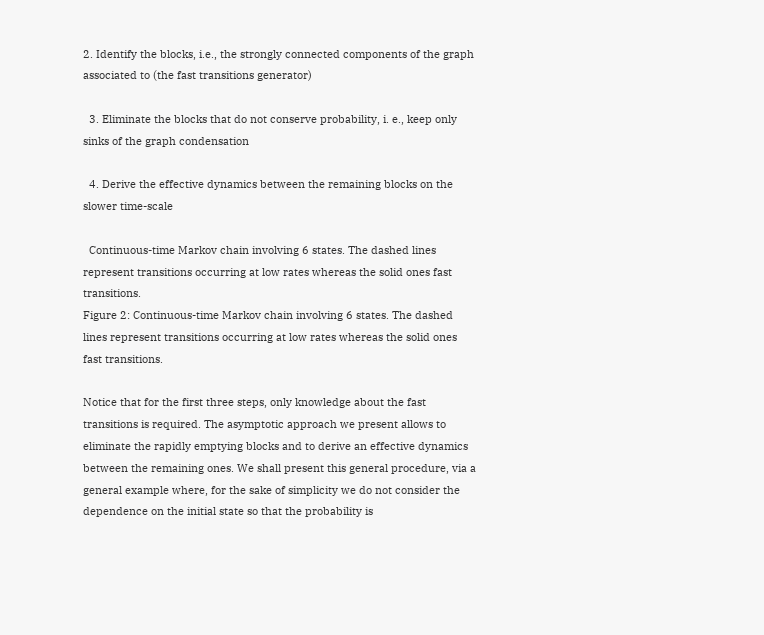2. Identify the blocks, i.e., the strongly connected components of the graph associated to (the fast transitions generator)

  3. Eliminate the blocks that do not conserve probability, i. e., keep only sinks of the graph condensation

  4. Derive the effective dynamics between the remaining blocks on the slower time-scale

  Continuous-time Markov chain involving 6 states. The dashed lines represent transitions occurring at low rates whereas the solid ones fast transitions.
Figure 2: Continuous-time Markov chain involving 6 states. The dashed lines represent transitions occurring at low rates whereas the solid ones fast transitions.

Notice that for the first three steps, only knowledge about the fast transitions is required. The asymptotic approach we present allows to eliminate the rapidly emptying blocks and to derive an effective dynamics between the remaining ones. We shall present this general procedure, via a general example where, for the sake of simplicity we do not consider the dependence on the initial state so that the probability is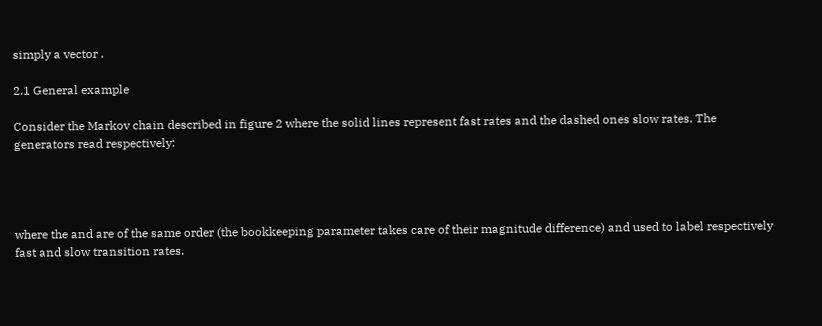simply a vector .

2.1 General example

Consider the Markov chain described in figure 2 where the solid lines represent fast rates and the dashed ones slow rates. The generators read respectively:




where the and are of the same order (the bookkeeping parameter takes care of their magnitude difference) and used to label respectively fast and slow transition rates.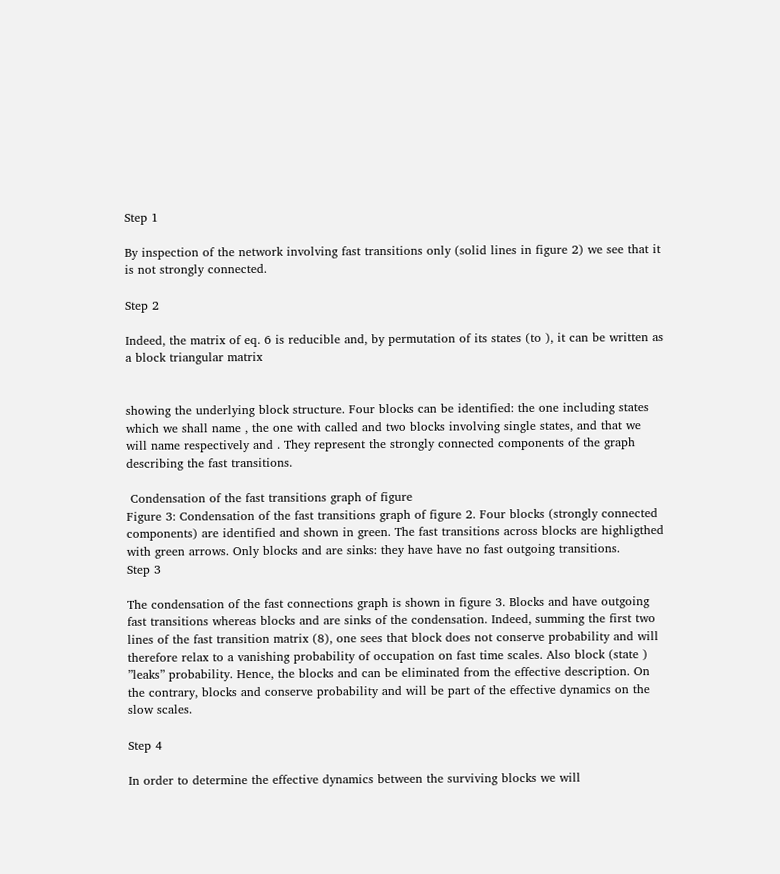Step 1

By inspection of the network involving fast transitions only (solid lines in figure 2) we see that it is not strongly connected.

Step 2

Indeed, the matrix of eq. 6 is reducible and, by permutation of its states (to ), it can be written as a block triangular matrix


showing the underlying block structure. Four blocks can be identified: the one including states which we shall name , the one with called and two blocks involving single states, and that we will name respectively and . They represent the strongly connected components of the graph describing the fast transitions.

 Condensation of the fast transitions graph of figure
Figure 3: Condensation of the fast transitions graph of figure 2. Four blocks (strongly connected components) are identified and shown in green. The fast transitions across blocks are highligthed with green arrows. Only blocks and are sinks: they have have no fast outgoing transitions.
Step 3

The condensation of the fast connections graph is shown in figure 3. Blocks and have outgoing fast transitions whereas blocks and are sinks of the condensation. Indeed, summing the first two lines of the fast transition matrix (8), one sees that block does not conserve probability and will therefore relax to a vanishing probability of occupation on fast time scales. Also block (state ) ”leaks” probability. Hence, the blocks and can be eliminated from the effective description. On the contrary, blocks and conserve probability and will be part of the effective dynamics on the slow scales.

Step 4

In order to determine the effective dynamics between the surviving blocks we will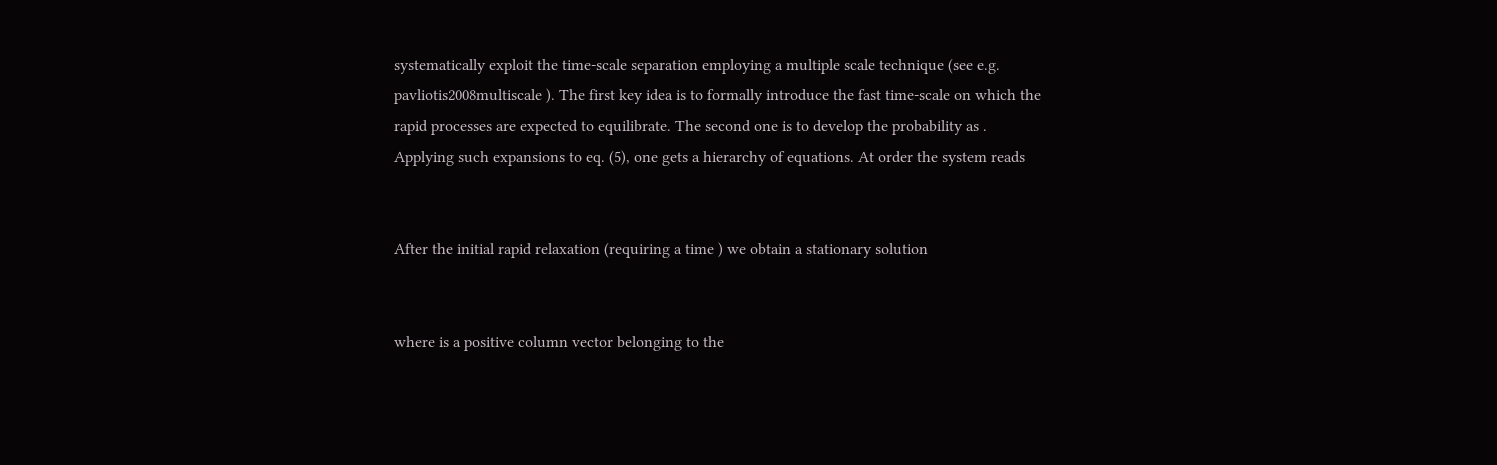systematically exploit the time-scale separation employing a multiple scale technique (see e.g. pavliotis2008multiscale ). The first key idea is to formally introduce the fast time-scale on which the rapid processes are expected to equilibrate. The second one is to develop the probability as . Applying such expansions to eq. (5), one gets a hierarchy of equations. At order the system reads


After the initial rapid relaxation (requiring a time ) we obtain a stationary solution


where is a positive column vector belonging to the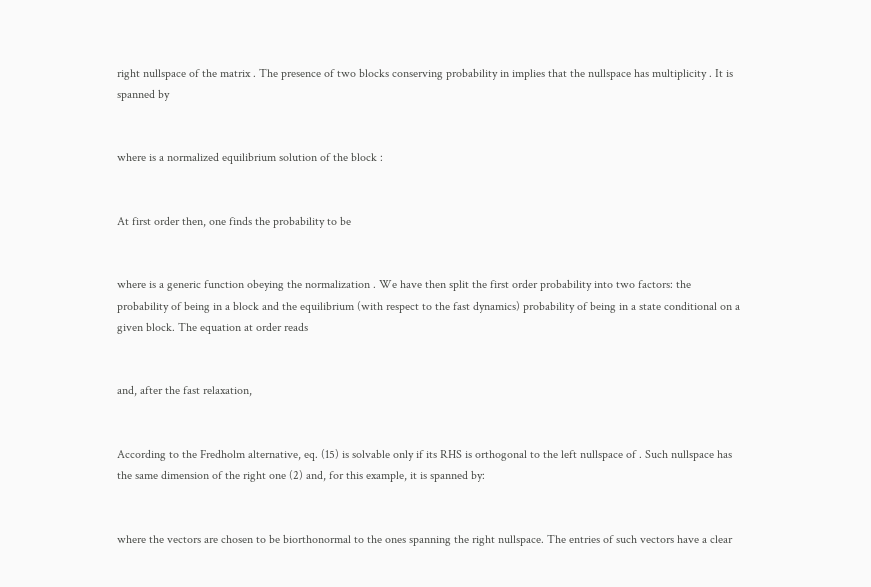right nullspace of the matrix . The presence of two blocks conserving probability in implies that the nullspace has multiplicity . It is spanned by


where is a normalized equilibrium solution of the block :


At first order then, one finds the probability to be


where is a generic function obeying the normalization . We have then split the first order probability into two factors: the probability of being in a block and the equilibrium (with respect to the fast dynamics) probability of being in a state conditional on a given block. The equation at order reads


and, after the fast relaxation,


According to the Fredholm alternative, eq. (15) is solvable only if its RHS is orthogonal to the left nullspace of . Such nullspace has the same dimension of the right one (2) and, for this example, it is spanned by:


where the vectors are chosen to be biorthonormal to the ones spanning the right nullspace. The entries of such vectors have a clear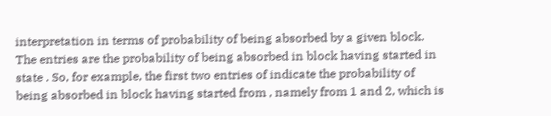interpretation in terms of probability of being absorbed by a given block. The entries are the probability of being absorbed in block having started in state . So, for example, the first two entries of indicate the probability of being absorbed in block having started from , namely from 1 and 2, which is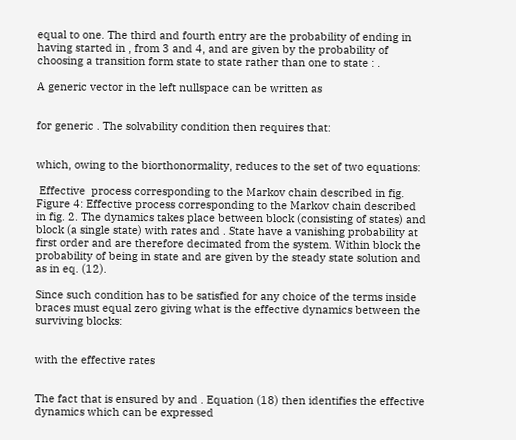equal to one. The third and fourth entry are the probability of ending in having started in , from 3 and 4, and are given by the probability of choosing a transition form state to state rather than one to state : .

A generic vector in the left nullspace can be written as


for generic . The solvability condition then requires that:


which, owing to the biorthonormality, reduces to the set of two equations:

 Effective  process corresponding to the Markov chain described in fig.
Figure 4: Effective process corresponding to the Markov chain described in fig. 2. The dynamics takes place between block (consisting of states) and block (a single state) with rates and . State have a vanishing probability at first order and are therefore decimated from the system. Within block the probability of being in state and are given by the steady state solution and as in eq. (12).

Since such condition has to be satisfied for any choice of the terms inside braces must equal zero giving what is the effective dynamics between the surviving blocks:


with the effective rates


The fact that is ensured by and . Equation (18) then identifies the effective dynamics which can be expressed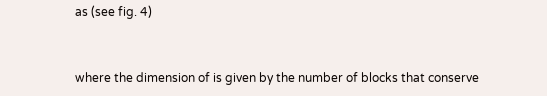as (see fig. 4)


where the dimension of is given by the number of blocks that conserve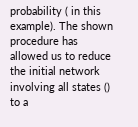probability ( in this example). The shown procedure has allowed us to reduce the initial network involving all states () to a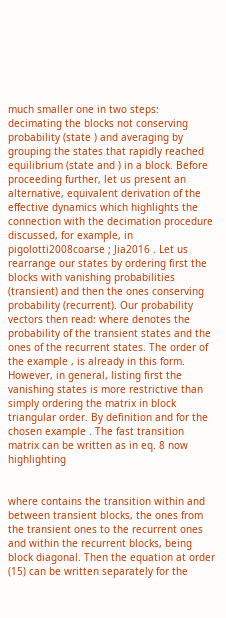much smaller one in two steps: decimating the blocks not conserving probability (state ) and averaging by grouping the states that rapidly reached equilibrium (state and ) in a block. Before proceeding further, let us present an alternative, equivalent derivation of the effective dynamics which highlights the connection with the decimation procedure discussed, for example, in pigolotti2008coarse ; Jia2016 . Let us rearrange our states by ordering first the blocks with vanishing probabilities (transient) and then the ones conserving probability (recurrent). Our probability vectors then read: where denotes the probability of the transient states and the ones of the recurrent states. The order of the example , is already in this form. However, in general, listing first the vanishing states is more restrictive than simply ordering the matrix in block triangular order. By definition and for the chosen example . The fast transition matrix can be written as in eq. 8 now highlighting


where contains the transition within and between transient blocks, the ones from the transient ones to the recurrent ones and within the recurrent blocks, being block diagonal. Then the equation at order (15) can be written separately for the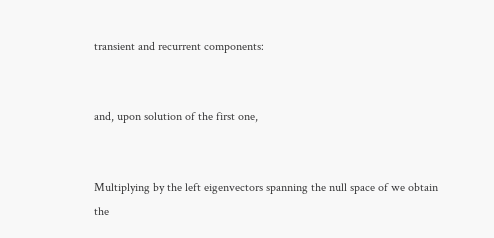transient and recurrent components:


and, upon solution of the first one,


Multiplying by the left eigenvectors spanning the null space of we obtain the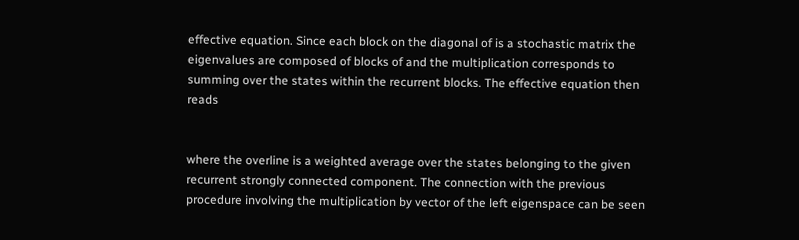effective equation. Since each block on the diagonal of is a stochastic matrix the eigenvalues are composed of blocks of and the multiplication corresponds to summing over the states within the recurrent blocks. The effective equation then reads


where the overline is a weighted average over the states belonging to the given recurrent strongly connected component. The connection with the previous procedure involving the multiplication by vector of the left eigenspace can be seen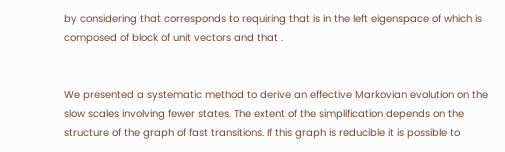by considering that corresponds to requiring that is in the left eigenspace of which is composed of block of unit vectors and that .


We presented a systematic method to derive an effective Markovian evolution on the slow scales involving fewer states. The extent of the simplification depends on the structure of the graph of fast transitions. If this graph is reducible it is possible to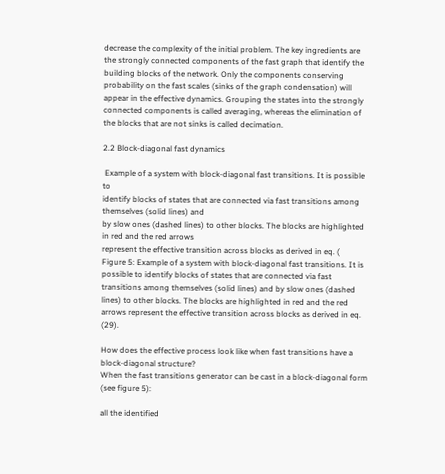decrease the complexity of the initial problem. The key ingredients are the strongly connected components of the fast graph that identify the building blocks of the network. Only the components conserving probability on the fast scales (sinks of the graph condensation) will appear in the effective dynamics. Grouping the states into the strongly connected components is called averaging, whereas the elimination of the blocks that are not sinks is called decimation.

2.2 Block-diagonal fast dynamics

 Example of a system with block-diagonal fast transitions. It is possible to
identify blocks of states that are connected via fast transitions among themselves (solid lines) and
by slow ones (dashed lines) to other blocks. The blocks are highlighted in red and the red arrows
represent the effective transition across blocks as derived in eq. (
Figure 5: Example of a system with block-diagonal fast transitions. It is possible to identify blocks of states that are connected via fast transitions among themselves (solid lines) and by slow ones (dashed lines) to other blocks. The blocks are highlighted in red and the red arrows represent the effective transition across blocks as derived in eq. (29).

How does the effective process look like when fast transitions have a block-diagonal structure?
When the fast transitions generator can be cast in a block-diagonal form (see figure 5):

all the identified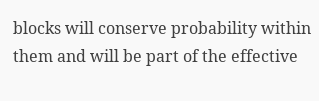blocks will conserve probability within them and will be part of the effective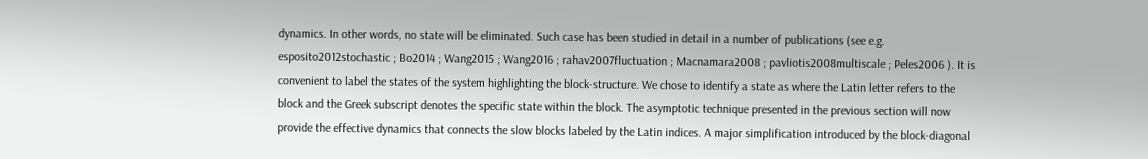dynamics. In other words, no state will be eliminated. Such case has been studied in detail in a number of publications (see e.g. esposito2012stochastic ; Bo2014 ; Wang2015 ; Wang2016 ; rahav2007fluctuation ; Macnamara2008 ; pavliotis2008multiscale ; Peles2006 ). It is convenient to label the states of the system highlighting the block-structure. We chose to identify a state as where the Latin letter refers to the block and the Greek subscript denotes the specific state within the block. The asymptotic technique presented in the previous section will now provide the effective dynamics that connects the slow blocks labeled by the Latin indices. A major simplification introduced by the block-diagonal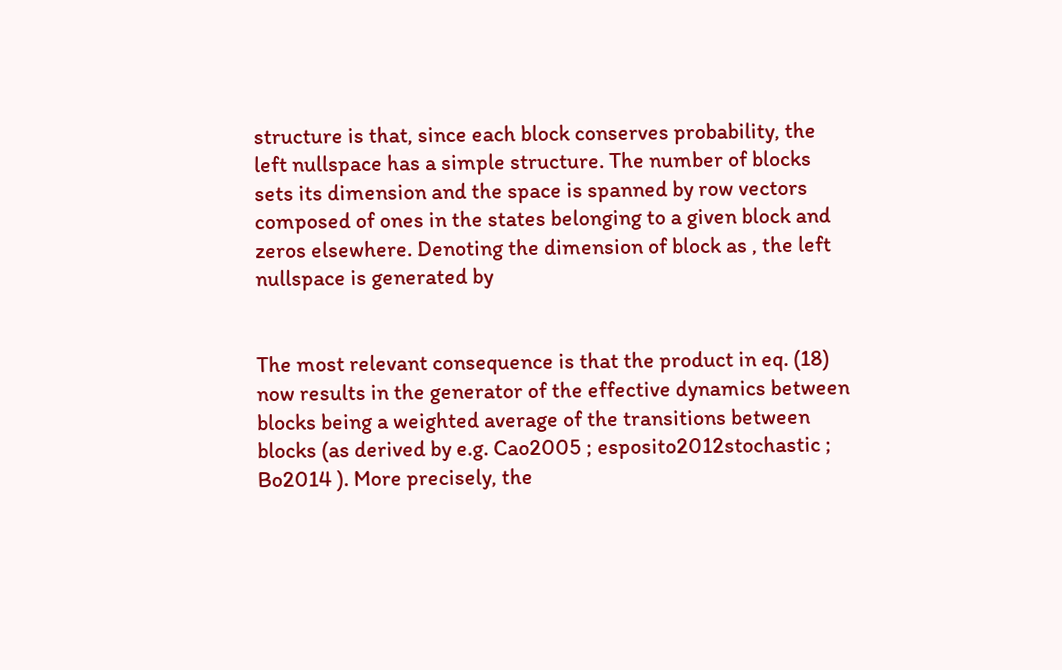structure is that, since each block conserves probability, the left nullspace has a simple structure. The number of blocks sets its dimension and the space is spanned by row vectors composed of ones in the states belonging to a given block and zeros elsewhere. Denoting the dimension of block as , the left nullspace is generated by


The most relevant consequence is that the product in eq. (18) now results in the generator of the effective dynamics between blocks being a weighted average of the transitions between blocks (as derived by e.g. Cao2005 ; esposito2012stochastic ; Bo2014 ). More precisely, the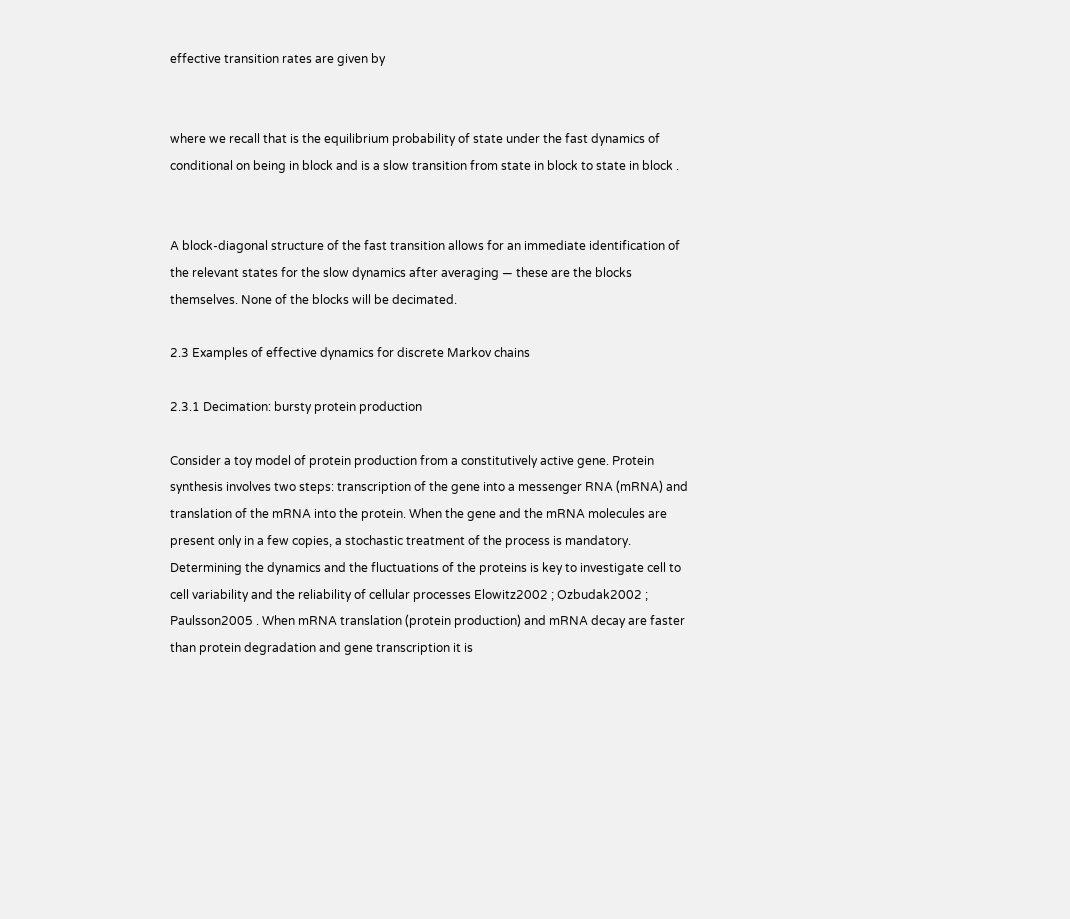effective transition rates are given by


where we recall that is the equilibrium probability of state under the fast dynamics of conditional on being in block and is a slow transition from state in block to state in block .


A block-diagonal structure of the fast transition allows for an immediate identification of the relevant states for the slow dynamics after averaging — these are the blocks themselves. None of the blocks will be decimated.

2.3 Examples of effective dynamics for discrete Markov chains

2.3.1 Decimation: bursty protein production

Consider a toy model of protein production from a constitutively active gene. Protein synthesis involves two steps: transcription of the gene into a messenger RNA (mRNA) and translation of the mRNA into the protein. When the gene and the mRNA molecules are present only in a few copies, a stochastic treatment of the process is mandatory. Determining the dynamics and the fluctuations of the proteins is key to investigate cell to cell variability and the reliability of cellular processes Elowitz2002 ; Ozbudak2002 ; Paulsson2005 . When mRNA translation (protein production) and mRNA decay are faster than protein degradation and gene transcription it is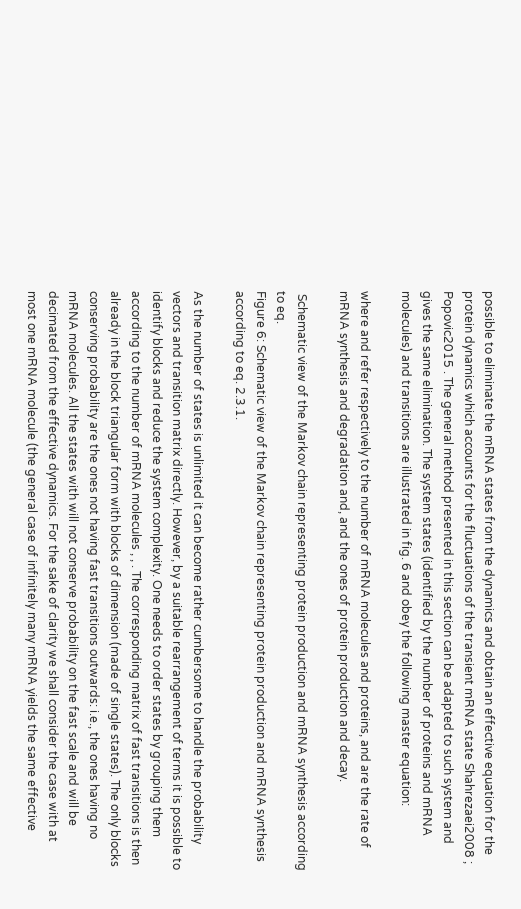possible to eliminate the mRNA states from the dynamics and obtain an effective equation for the protein dynamics which accounts for the fluctuations of the transient mRNA state Shahrezaei2008 ; Popovic2015 . The general method presented in this section can be adapted to such system and gives the same elimination. The system states (identified by the number of proteins and mRNA molecules) and transitions are illustrated in fig. 6 and obey the following master equation:

where and refer respectively to the number of mRNA molecules and proteins, and are the rate of mRNA synthesis and degradation and, and the ones of protein production and decay.

 Schematic view of the Markov chain representing protein production and mRNA synthesis according to eq.
Figure 6: Schematic view of the Markov chain representing protein production and mRNA synthesis according to eq. 2.3.1.

As the number of states is unlimited it can become rather cumbersome to handle the probability vectors and transition matrix directly. However, by a suitable rearrangement of terms it is possible to identify blocks and reduce the system complexity. One needs to order states by grouping them according to the number of mRNA molecules , , . The corresponding matrix of fast transitions is then already in the block triangular form with blocks of dimension (made of single states). The only blocks conserving probability are the ones not having fast transitions outwards: i.e., the ones having no mRNA molecules. All the states with will not conserve probability on the fast scale and will be decimated from the effective dynamics. For the sake of clarity we shall consider the case with at most one mRNA molecule (the general case of infinitely many mRNA yields the same effective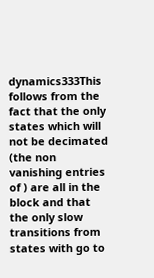dynamics333This follows from the fact that the only states which will not be decimated (the non vanishing entries of ) are all in the block and that the only slow transitions from states with go to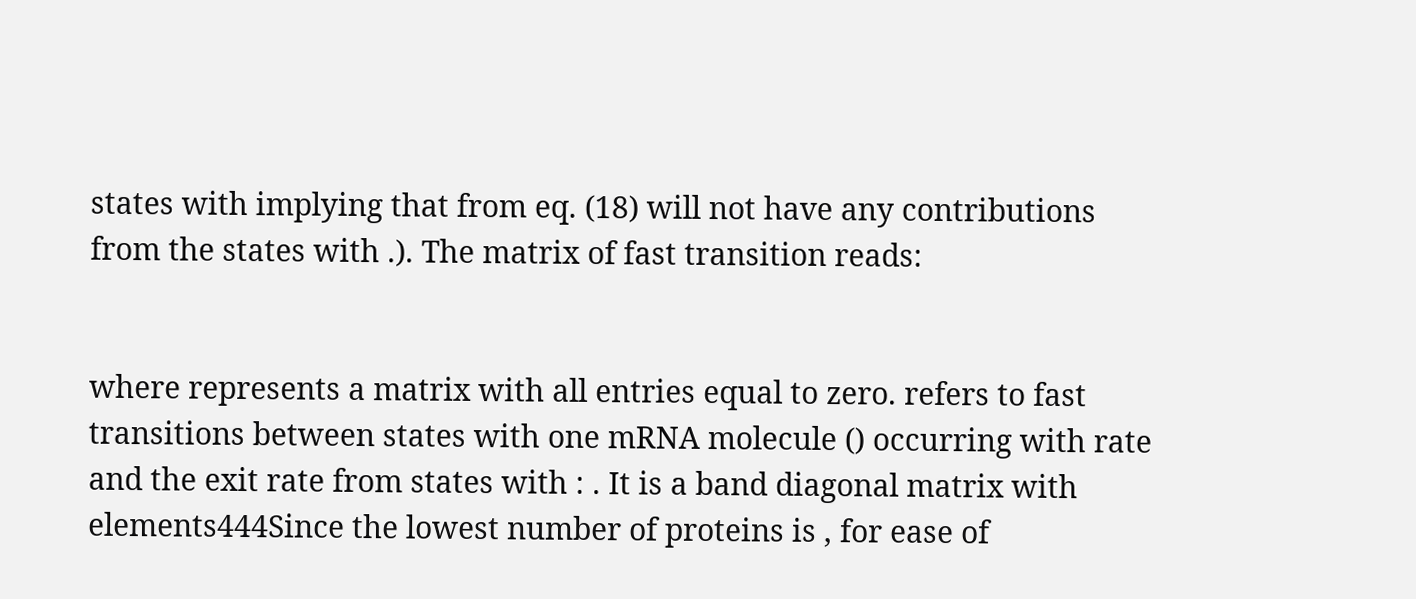states with implying that from eq. (18) will not have any contributions from the states with .). The matrix of fast transition reads:


where represents a matrix with all entries equal to zero. refers to fast transitions between states with one mRNA molecule () occurring with rate and the exit rate from states with : . It is a band diagonal matrix with elements444Since the lowest number of proteins is , for ease of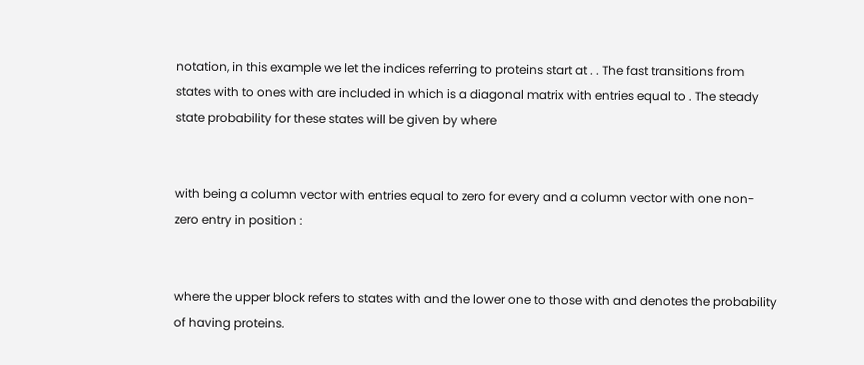notation, in this example we let the indices referring to proteins start at . . The fast transitions from states with to ones with are included in which is a diagonal matrix with entries equal to . The steady state probability for these states will be given by where


with being a column vector with entries equal to zero for every and a column vector with one non-zero entry in position :


where the upper block refers to states with and the lower one to those with and denotes the probability of having proteins.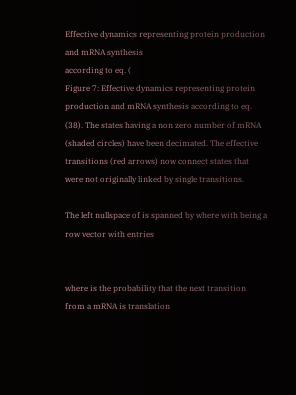Effective dynamics representing protein production and mRNA synthesis
according to eq. (
Figure 7: Effective dynamics representing protein production and mRNA synthesis according to eq. (38). The states having a non zero number of mRNA (shaded circles) have been decimated. The effective transitions (red arrows) now connect states that were not originally linked by single transitions.

The left nullspace of is spanned by where with being a row vector with entries


where is the probability that the next transition from a mRNA is translation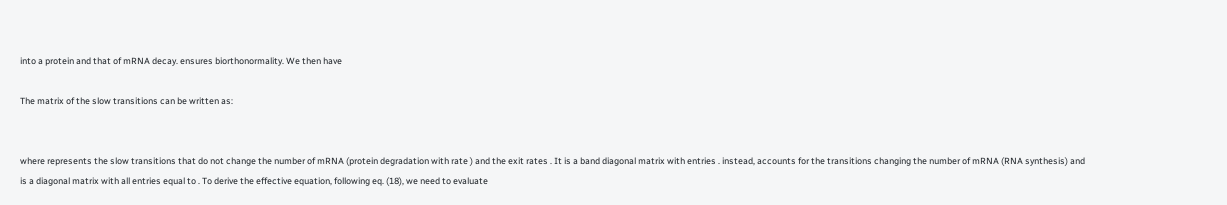into a protein and that of mRNA decay. ensures biorthonormality. We then have

The matrix of the slow transitions can be written as:


where represents the slow transitions that do not change the number of mRNA (protein degradation with rate ) and the exit rates . It is a band diagonal matrix with entries . instead, accounts for the transitions changing the number of mRNA (RNA synthesis) and is a diagonal matrix with all entries equal to . To derive the effective equation, following eq. (18), we need to evaluate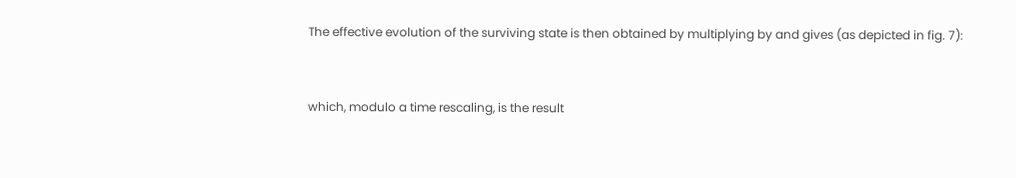The effective evolution of the surviving state is then obtained by multiplying by and gives (as depicted in fig. 7):


which, modulo a time rescaling, is the result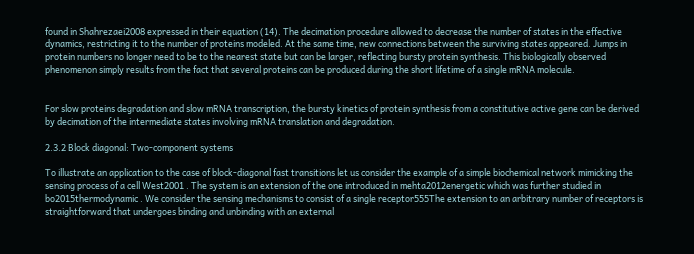found in Shahrezaei2008 expressed in their equation (14). The decimation procedure allowed to decrease the number of states in the effective dynamics, restricting it to the number of proteins modeled. At the same time, new connections between the surviving states appeared. Jumps in protein numbers no longer need to be to the nearest state but can be larger, reflecting bursty protein synthesis. This biologically observed phenomenon simply results from the fact that several proteins can be produced during the short lifetime of a single mRNA molecule.


For slow proteins degradation and slow mRNA transcription, the bursty kinetics of protein synthesis from a constitutive active gene can be derived by decimation of the intermediate states involving mRNA translation and degradation.

2.3.2 Block diagonal: Two-component systems

To illustrate an application to the case of block-diagonal fast transitions let us consider the example of a simple biochemical network mimicking the sensing process of a cell West2001 . The system is an extension of the one introduced in mehta2012energetic which was further studied in bo2015thermodynamic . We consider the sensing mechanisms to consist of a single receptor555The extension to an arbitrary number of receptors is straightforward that undergoes binding and unbinding with an external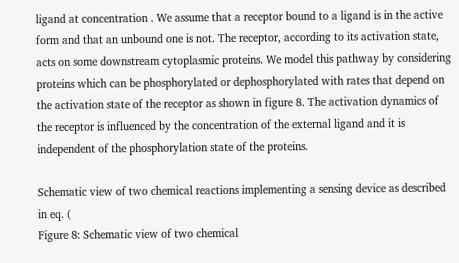ligand at concentration . We assume that a receptor bound to a ligand is in the active form and that an unbound one is not. The receptor, according to its activation state, acts on some downstream cytoplasmic proteins. We model this pathway by considering proteins which can be phosphorylated or dephosphorylated with rates that depend on the activation state of the receptor as shown in figure 8. The activation dynamics of the receptor is influenced by the concentration of the external ligand and it is independent of the phosphorylation state of the proteins.

Schematic view of two chemical reactions implementing a sensing device as described in eq. (
Figure 8: Schematic view of two chemical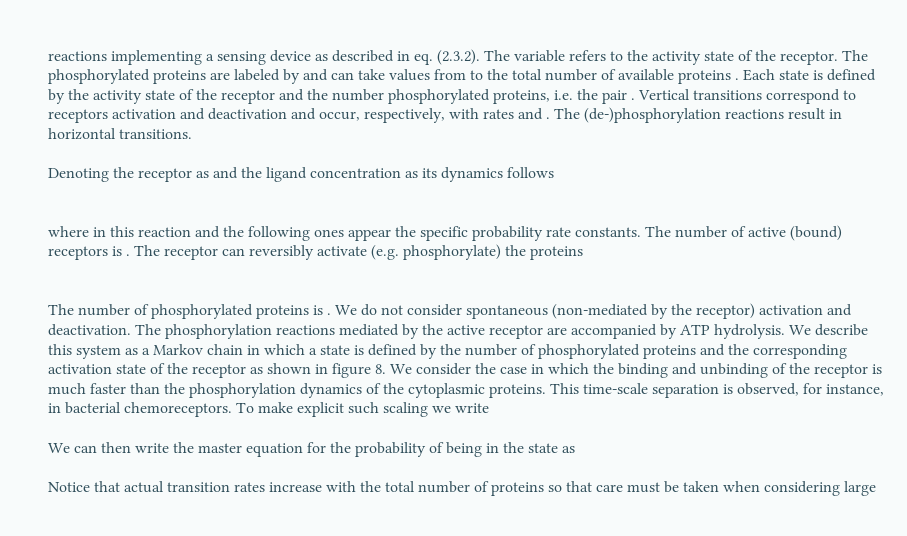reactions implementing a sensing device as described in eq. (2.3.2). The variable refers to the activity state of the receptor. The phosphorylated proteins are labeled by and can take values from to the total number of available proteins . Each state is defined by the activity state of the receptor and the number phosphorylated proteins, i.e. the pair . Vertical transitions correspond to receptors activation and deactivation and occur, respectively, with rates and . The (de-)phosphorylation reactions result in horizontal transitions.

Denoting the receptor as and the ligand concentration as its dynamics follows


where in this reaction and the following ones appear the specific probability rate constants. The number of active (bound) receptors is . The receptor can reversibly activate (e.g. phosphorylate) the proteins


The number of phosphorylated proteins is . We do not consider spontaneous (non-mediated by the receptor) activation and deactivation. The phosphorylation reactions mediated by the active receptor are accompanied by ATP hydrolysis. We describe this system as a Markov chain in which a state is defined by the number of phosphorylated proteins and the corresponding activation state of the receptor as shown in figure 8. We consider the case in which the binding and unbinding of the receptor is much faster than the phosphorylation dynamics of the cytoplasmic proteins. This time-scale separation is observed, for instance, in bacterial chemoreceptors. To make explicit such scaling we write

We can then write the master equation for the probability of being in the state as

Notice that actual transition rates increase with the total number of proteins so that care must be taken when considering large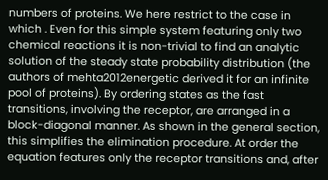numbers of proteins. We here restrict to the case in which . Even for this simple system featuring only two chemical reactions it is non-trivial to find an analytic solution of the steady state probability distribution (the authors of mehta2012energetic derived it for an infinite pool of proteins). By ordering states as the fast transitions, involving the receptor, are arranged in a block-diagonal manner. As shown in the general section, this simplifies the elimination procedure. At order the equation features only the receptor transitions and, after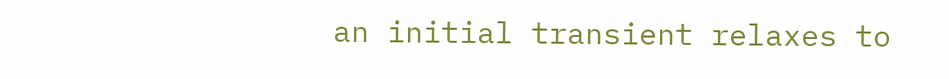an initial transient relaxes to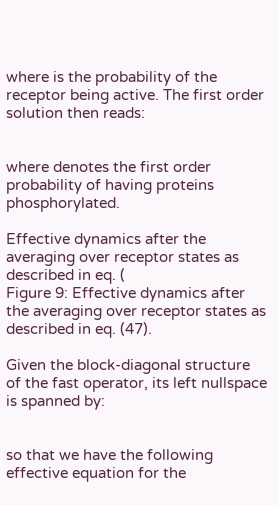where is the probability of the receptor being active. The first order solution then reads:


where denotes the first order probability of having proteins phosphorylated.

Effective dynamics after the averaging over receptor states as described in eq. (
Figure 9: Effective dynamics after the averaging over receptor states as described in eq. (47).

Given the block-diagonal structure of the fast operator, its left nullspace is spanned by:


so that we have the following effective equation for the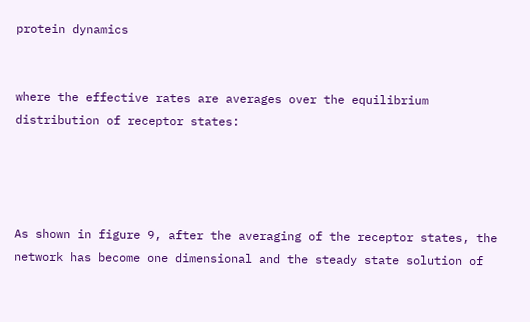protein dynamics


where the effective rates are averages over the equilibrium distribution of receptor states:




As shown in figure 9, after the averaging of the receptor states, the network has become one dimensional and the steady state solution of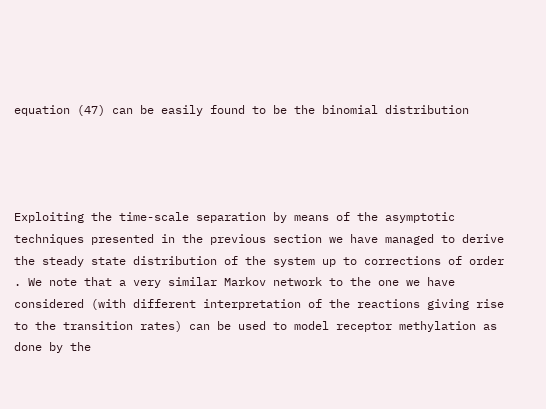equation (47) can be easily found to be the binomial distribution




Exploiting the time-scale separation by means of the asymptotic techniques presented in the previous section we have managed to derive the steady state distribution of the system up to corrections of order . We note that a very similar Markov network to the one we have considered (with different interpretation of the reactions giving rise to the transition rates) can be used to model receptor methylation as done by the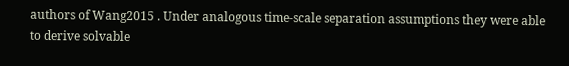authors of Wang2015 . Under analogous time-scale separation assumptions they were able to derive solvable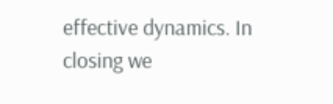effective dynamics. In closing we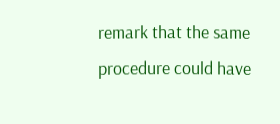remark that the same procedure could have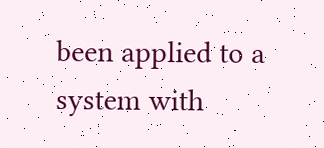been applied to a system with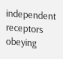independent receptors obeying